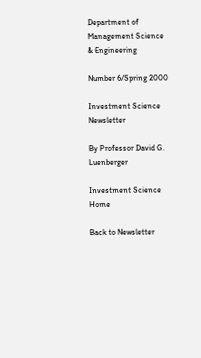Department of Management Science & Engineering

Number 6/Spring 2000

Investment Science Newsletter

By Professor David G. Luenberger

Investment Science Home

Back to Newsletter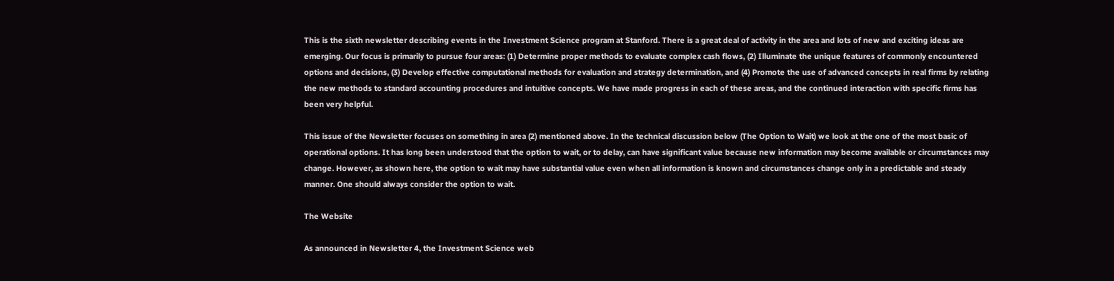This is the sixth newsletter describing events in the Investment Science program at Stanford. There is a great deal of activity in the area and lots of new and exciting ideas are emerging. Our focus is primarily to pursue four areas: (1) Determine proper methods to evaluate complex cash flows, (2) Illuminate the unique features of commonly encountered options and decisions, (3) Develop effective computational methods for evaluation and strategy determination, and (4) Promote the use of advanced concepts in real firms by relating the new methods to standard accounting procedures and intuitive concepts. We have made progress in each of these areas, and the continued interaction with specific firms has been very helpful.

This issue of the Newsletter focuses on something in area (2) mentioned above. In the technical discussion below (The Option to Wait) we look at the one of the most basic of operational options. It has long been understood that the option to wait, or to delay, can have significant value because new information may become available or circumstances may change. However, as shown here, the option to wait may have substantial value even when all information is known and circumstances change only in a predictable and steady manner. One should always consider the option to wait.

The Website

As announced in Newsletter 4, the Investment Science web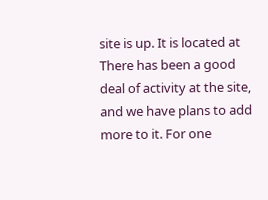site is up. It is located at There has been a good deal of activity at the site, and we have plans to add more to it. For one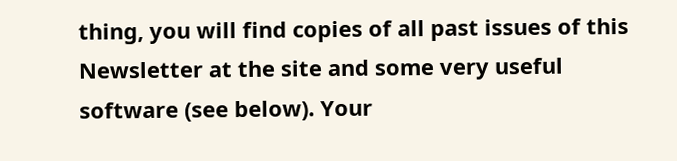thing, you will find copies of all past issues of this Newsletter at the site and some very useful software (see below). Your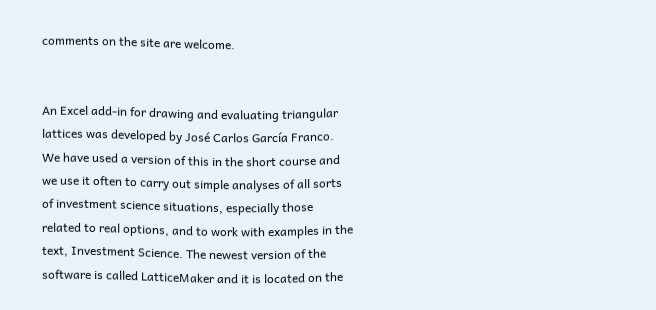comments on the site are welcome.


An Excel add-in for drawing and evaluating triangular lattices was developed by José Carlos García Franco. We have used a version of this in the short course and we use it often to carry out simple analyses of all sorts of investment science situations, especially those related to real options, and to work with examples in the text, Investment Science. The newest version of the software is called LatticeMaker and it is located on the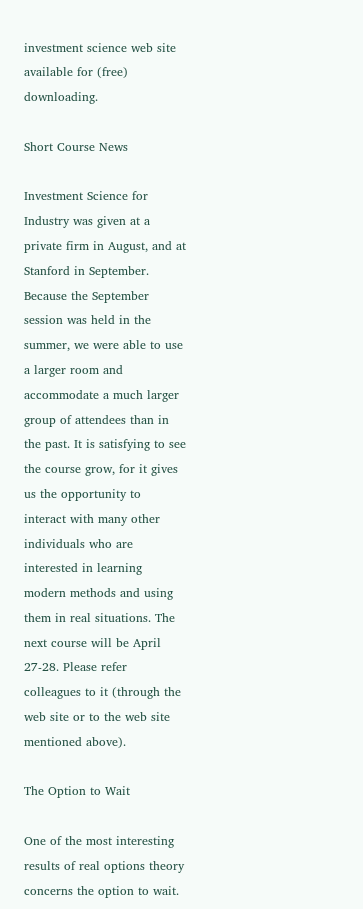investment science web site available for (free) downloading.

Short Course News

Investment Science for Industry was given at a private firm in August, and at Stanford in September. Because the September session was held in the summer, we were able to use a larger room and accommodate a much larger group of attendees than in the past. It is satisfying to see the course grow, for it gives us the opportunity to interact with many other individuals who are interested in learning modern methods and using them in real situations. The next course will be April 27-28. Please refer colleagues to it (through the web site or to the web site mentioned above).

The Option to Wait

One of the most interesting results of real options theory concerns the option to wait.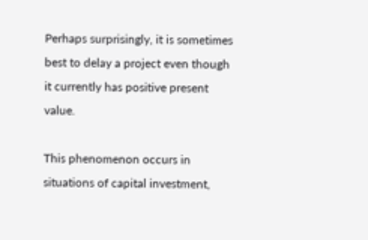Perhaps surprisingly, it is sometimes best to delay a project even though it currently has positive present value.

This phenomenon occurs in situations of capital investment,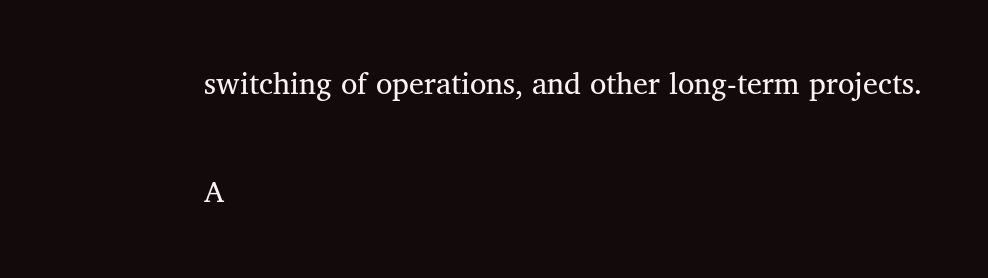switching of operations, and other long-term projects.

A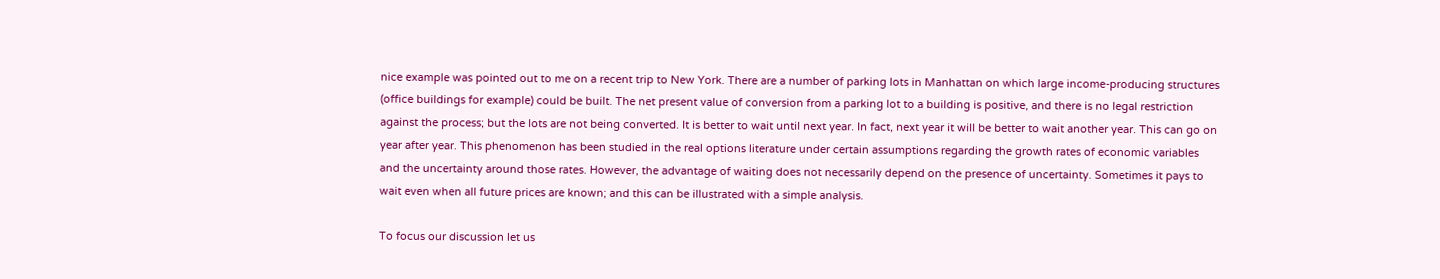nice example was pointed out to me on a recent trip to New York. There are a number of parking lots in Manhattan on which large income-producing structures (office buildings for example) could be built. The net present value of conversion from a parking lot to a building is positive, and there is no legal restriction against the process; but the lots are not being converted. It is better to wait until next year. In fact, next year it will be better to wait another year. This can go on year after year. This phenomenon has been studied in the real options literature under certain assumptions regarding the growth rates of economic variables and the uncertainty around those rates. However, the advantage of waiting does not necessarily depend on the presence of uncertainty. Sometimes it pays to wait even when all future prices are known; and this can be illustrated with a simple analysis.

To focus our discussion let us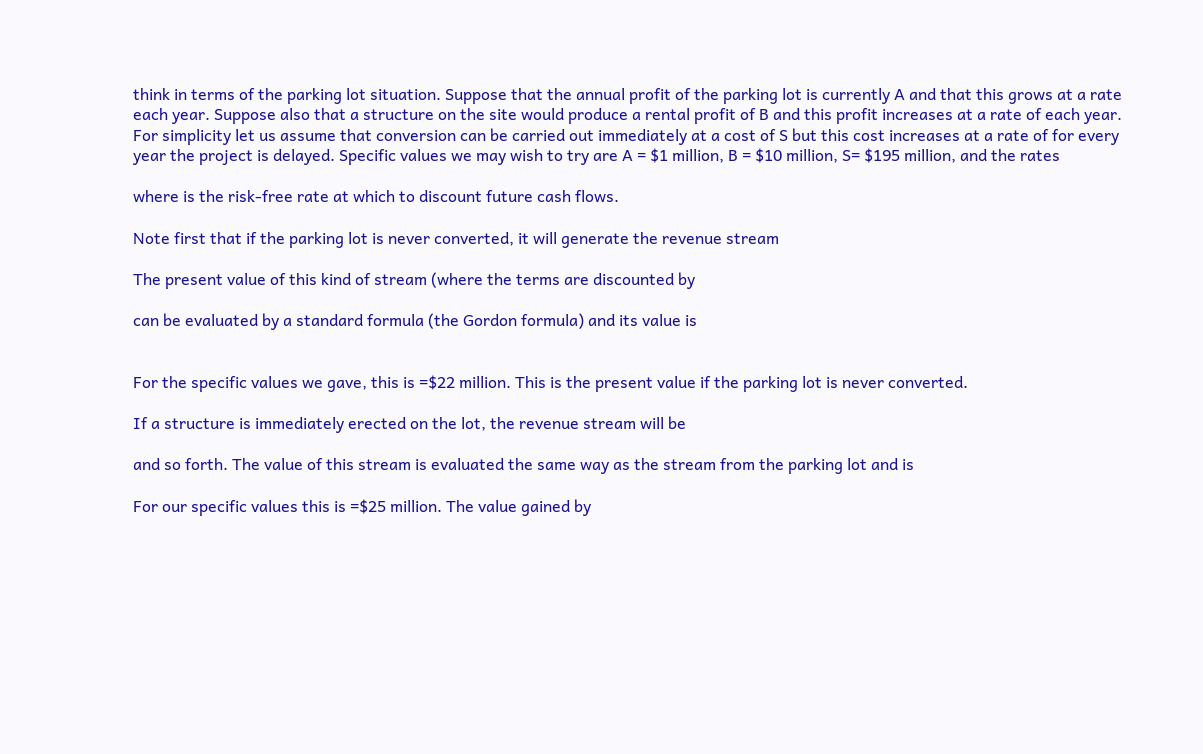think in terms of the parking lot situation. Suppose that the annual profit of the parking lot is currently A and that this grows at a rate each year. Suppose also that a structure on the site would produce a rental profit of B and this profit increases at a rate of each year. For simplicity let us assume that conversion can be carried out immediately at a cost of S but this cost increases at a rate of for every year the project is delayed. Specific values we may wish to try are A = $1 million, B = $10 million, S= $195 million, and the rates

where is the risk-free rate at which to discount future cash flows.

Note first that if the parking lot is never converted, it will generate the revenue stream

The present value of this kind of stream (where the terms are discounted by

can be evaluated by a standard formula (the Gordon formula) and its value is


For the specific values we gave, this is =$22 million. This is the present value if the parking lot is never converted.

If a structure is immediately erected on the lot, the revenue stream will be

and so forth. The value of this stream is evaluated the same way as the stream from the parking lot and is

For our specific values this is =$25 million. The value gained by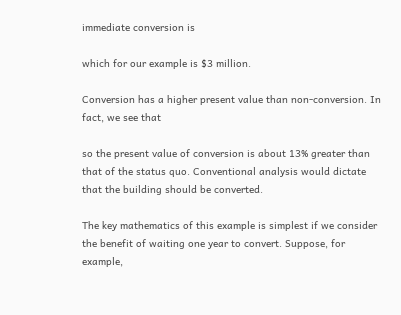immediate conversion is

which for our example is $3 million.

Conversion has a higher present value than non-conversion. In fact, we see that

so the present value of conversion is about 13% greater than that of the status quo. Conventional analysis would dictate that the building should be converted.

The key mathematics of this example is simplest if we consider the benefit of waiting one year to convert. Suppose, for example,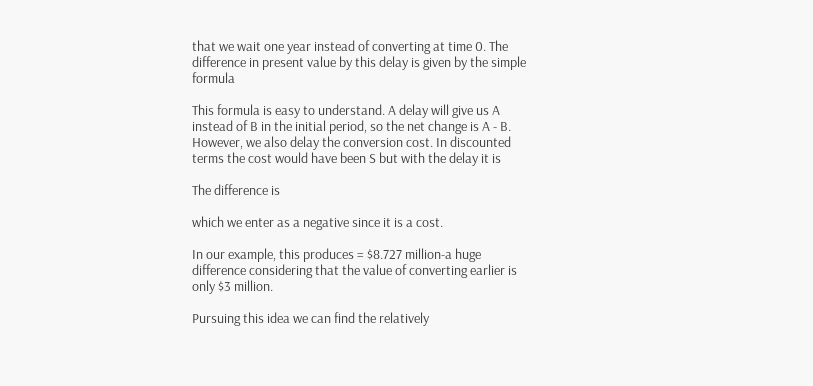that we wait one year instead of converting at time 0. The difference in present value by this delay is given by the simple formula

This formula is easy to understand. A delay will give us A instead of B in the initial period, so the net change is A - B. However, we also delay the conversion cost. In discounted terms the cost would have been S but with the delay it is

The difference is

which we enter as a negative since it is a cost.

In our example, this produces = $8.727 million-a huge difference considering that the value of converting earlier is only $3 million.

Pursuing this idea we can find the relatively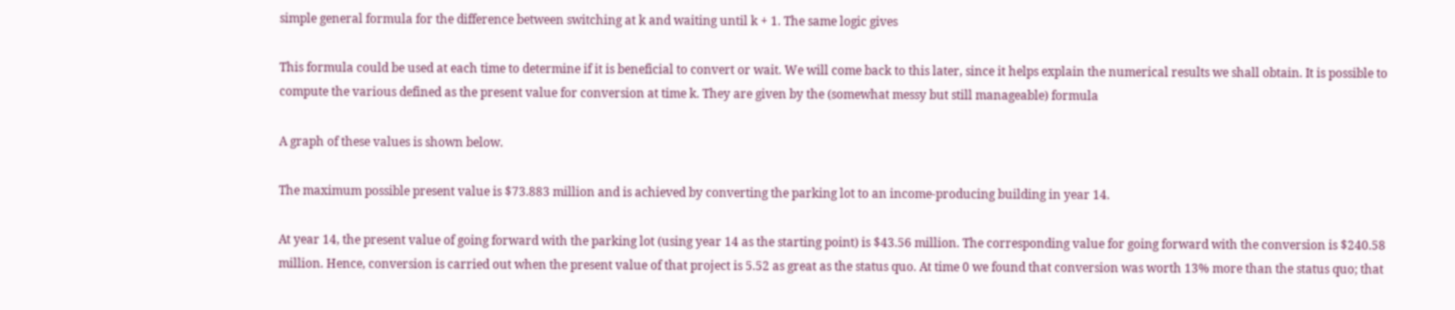simple general formula for the difference between switching at k and waiting until k + 1. The same logic gives

This formula could be used at each time to determine if it is beneficial to convert or wait. We will come back to this later, since it helps explain the numerical results we shall obtain. It is possible to compute the various defined as the present value for conversion at time k. They are given by the (somewhat messy but still manageable) formula

A graph of these values is shown below.

The maximum possible present value is $73.883 million and is achieved by converting the parking lot to an income-producing building in year 14.

At year 14, the present value of going forward with the parking lot (using year 14 as the starting point) is $43.56 million. The corresponding value for going forward with the conversion is $240.58 million. Hence, conversion is carried out when the present value of that project is 5.52 as great as the status quo. At time 0 we found that conversion was worth 13% more than the status quo; that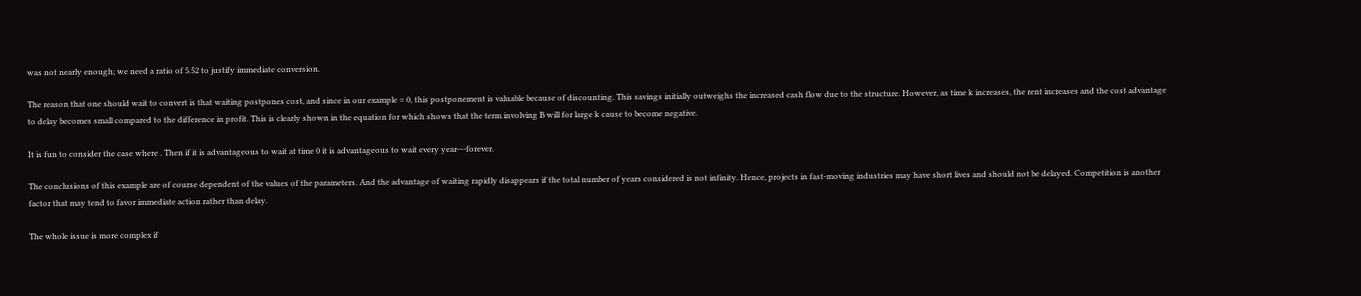was not nearly enough; we need a ratio of 5.52 to justify immediate conversion.

The reason that one should wait to convert is that waiting postpones cost, and since in our example = 0, this postponement is valuable because of discounting. This savings initially outweighs the increased cash flow due to the structure. However, as time k increases, the rent increases and the cost advantage to delay becomes small compared to the difference in profit. This is clearly shown in the equation for which shows that the term involving B will for large k cause to become negative.

It is fun to consider the case where . Then if it is advantageous to wait at time 0 it is advantageous to wait every year---forever.

The conclusions of this example are of course dependent of the values of the parameters. And the advantage of waiting rapidly disappears if the total number of years considered is not infinity. Hence, projects in fast-moving industries may have short lives and should not be delayed. Competition is another factor that may tend to favor immediate action rather than delay.

The whole issue is more complex if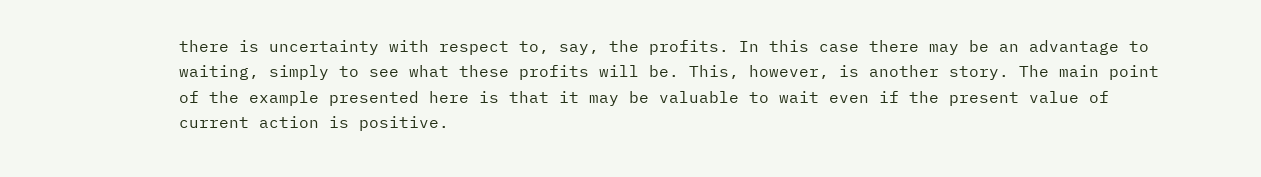there is uncertainty with respect to, say, the profits. In this case there may be an advantage to waiting, simply to see what these profits will be. This, however, is another story. The main point of the example presented here is that it may be valuable to wait even if the present value of current action is positive.